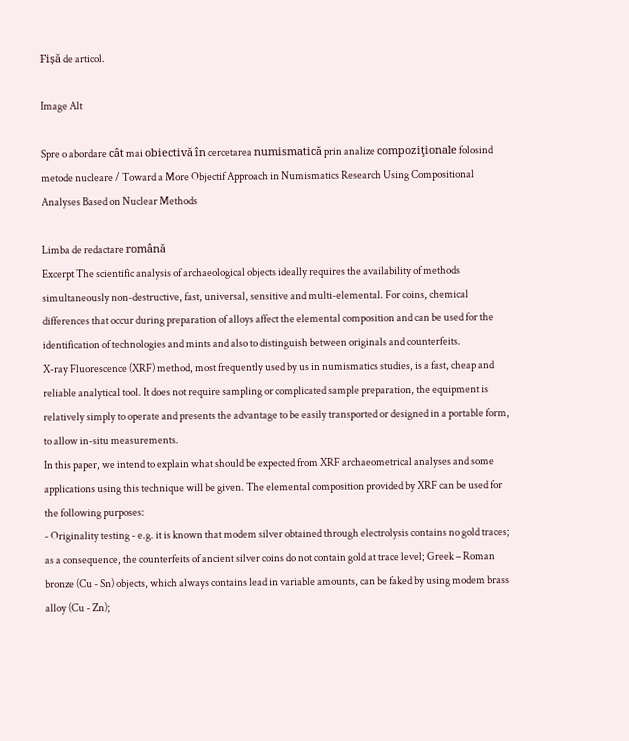Fișă de articol.

Image Alt

Spre o abordare cât mai obiectivă în cercetarea numismatică prin analize compoziţionale folosind metode nucleare / Toward a More Objectif Approach in Numismatics Research Using Compositional Analyses Based on Nuclear Methods

Limba de redactare română
Excerpt The scientific analysis of archaeological objects ideally requires the availability of methods simultaneously non-destructive, fast, universal, sensitive and multi-elemental. For coins, chemical differences that occur during preparation of alloys affect the elemental composition and can be used for the identification of technologies and mints and also to distinguish between originals and counterfeits.
X-ray Fluorescence (XRF) method, most frequently used by us in numismatics studies, is a fast, cheap and reliable analytical tool. It does not require sampling or complicated sample preparation, the equipment is relatively simply to operate and presents the advantage to be easily transported or designed in a portable form, to allow in-situ measurements.
In this paper, we intend to explain what should be expected from XRF archaeometrical analyses and some applications using this technique will be given. The elemental composition provided by XRF can be used for the following purposes:
- Originality testing - e.g. it is known that modem silver obtained through electrolysis contains no gold traces; as a consequence, the counterfeits of ancient silver coins do not contain gold at trace level; Greek – Roman bronze (Cu - Sn) objects, which always contains lead in variable amounts, can be faked by using modem brass alloy (Cu - Zn);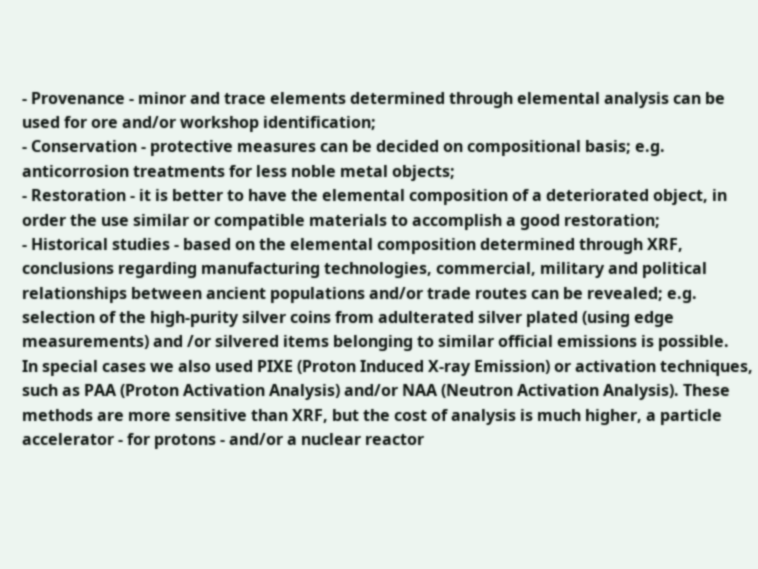- Provenance - minor and trace elements determined through elemental analysis can be used for ore and/or workshop identification;
- Conservation - protective measures can be decided on compositional basis; e.g. anticorrosion treatments for less noble metal objects;
- Restoration - it is better to have the elemental composition of a deteriorated object, in order the use similar or compatible materials to accomplish a good restoration;
- Historical studies - based on the elemental composition determined through XRF, conclusions regarding manufacturing technologies, commercial, military and political relationships between ancient populations and/or trade routes can be revealed; e.g. selection of the high-purity silver coins from adulterated silver plated (using edge measurements) and /or silvered items belonging to similar official emissions is possible.
In special cases we also used PIXE (Proton Induced X-ray Emission) or activation techniques, such as PAA (Proton Activation Analysis) and/or NAA (Neutron Activation Analysis). These methods are more sensitive than XRF, but the cost of analysis is much higher, a particle accelerator - for protons - and/or a nuclear reactor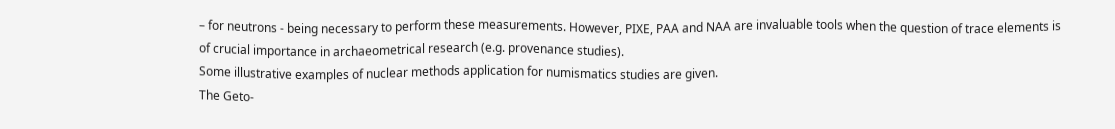– for neutrons - being necessary to perform these measurements. However, PIXE, PAA and NAA are invaluable tools when the question of trace elements is of crucial importance in archaeometrical research (e.g. provenance studies).
Some illustrative examples of nuclear methods application for numismatics studies are given.
The Geto-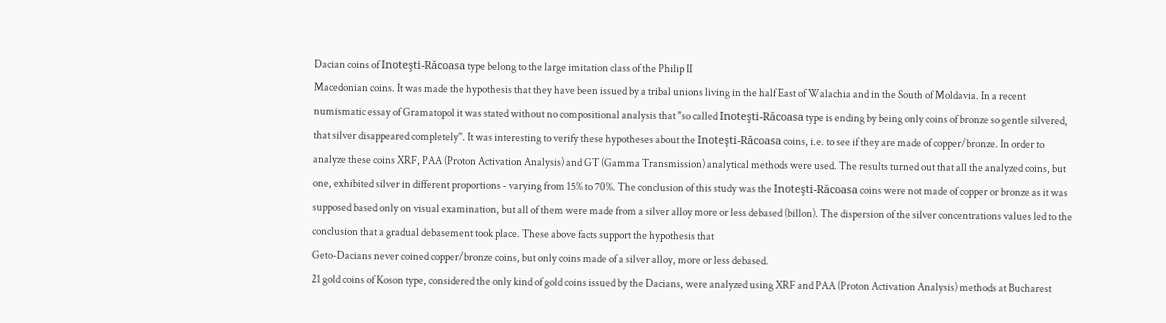Dacian coins of Inoteşti-Răcoasa type belong to the large imitation class of the Philip II
Macedonian coins. It was made the hypothesis that they have been issued by a tribal unions living in the half East of Walachia and in the South of Moldavia. In a recent numismatic essay of Gramatopol it was stated without no compositional analysis that "so called Inoteşti-Răcoasa type is ending by being only coins of bronze so gentle silvered, that silver disappeared completely''. It was interesting to verify these hypotheses about the Inoteşti-Răcoasa coins, i.e. to see if they are made of copper/bronze. In order to analyze these coins XRF, PAA (Proton Activation Analysis) and GT (Gamma Transmission) analytical methods were used. The results turned out that all the analyzed coins, but one, exhibited silver in different proportions - varying from 15% to 70%. The conclusion of this study was the Inoteşti-Răcoasa coins were not made of copper or bronze as it was supposed based only on visual examination, but all of them were made from a silver alloy more or less debased (billon). The dispersion of the silver concentrations values led to the conclusion that a gradual debasement took place. These above facts support the hypothesis that
Geto-Dacians never coined copper/bronze coins, but only coins made of a silver alloy, more or less debased.
21 gold coins of Koson type, considered the only kind of gold coins issued by the Dacians, were analyzed using XRF and PAA (Proton Activation Analysis) methods at Bucharest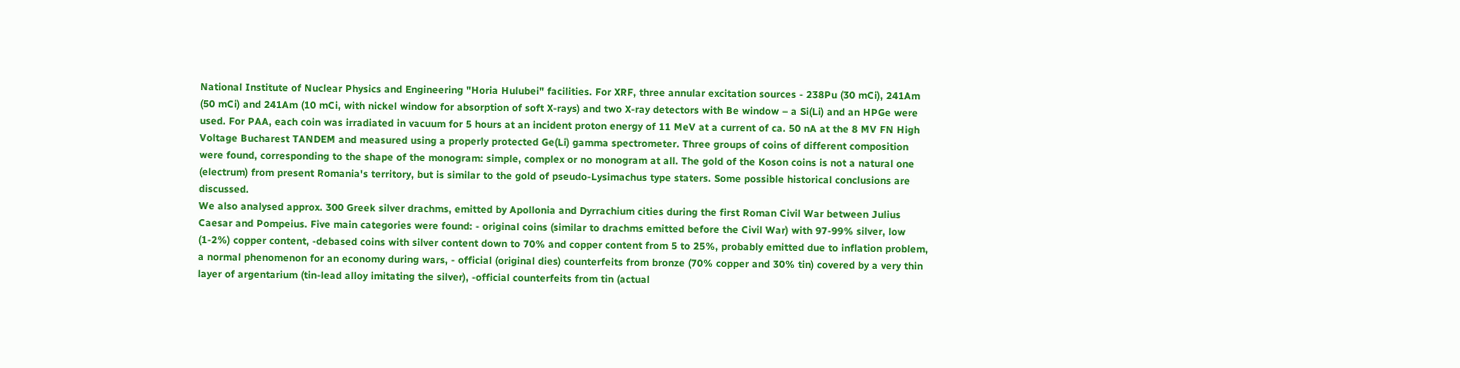National Institute of Nuclear Physics and Engineering "Horia Hulubei" facilities. For XRF, three annular excitation sources - 238Pu (30 mCi), 241Am (50 mCi) and 241Am (10 mCi, with nickel window for absorption of soft X-rays) and two X-ray detectors with Be window – a Si(Li) and an HPGe were used. For PAA, each coin was irradiated in vacuum for 5 hours at an incident proton energy of 11 MeV at a current of ca. 50 nA at the 8 MV FN High Voltage Bucharest TANDEM and measured using a properly protected Ge(Li) gamma spectrometer. Three groups of coins of different composition were found, corresponding to the shape of the monogram: simple, complex or no monogram at all. The gold of the Koson coins is not a natural one (electrum) from present Romania's territory, but is similar to the gold of pseudo-Lysimachus type staters. Some possible historical conclusions are discussed.
We also analysed approx. 300 Greek silver drachms, emitted by Apollonia and Dyrrachium cities during the first Roman Civil War between Julius Caesar and Pompeius. Five main categories were found: - original coins (similar to drachms emitted before the Civil War) with 97-99% silver, low (1-2%) copper content, -debased coins with silver content down to 70% and copper content from 5 to 25%, probably emitted due to inflation problem, a normal phenomenon for an economy during wars, - official (original dies) counterfeits from bronze (70% copper and 30% tin) covered by a very thin layer of argentarium (tin-lead alloy imitating the silver), -official counterfeits from tin (actual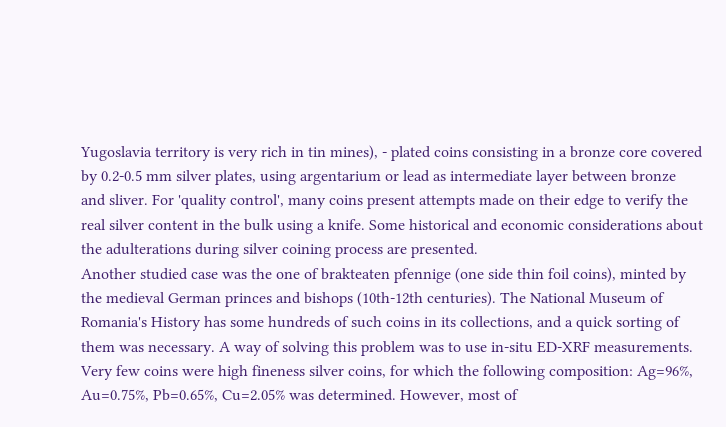Yugoslavia territory is very rich in tin mines), - plated coins consisting in a bronze core covered by 0.2-0.5 mm silver plates, using argentarium or lead as intermediate layer between bronze and sliver. For 'quality control', many coins present attempts made on their edge to verify the real silver content in the bulk using a knife. Some historical and economic considerations about the adulterations during silver coining process are presented.
Another studied case was the one of brakteaten pfennige (one side thin foil coins), minted by the medieval German princes and bishops (10th-12th centuries). The National Museum of Romania's History has some hundreds of such coins in its collections, and a quick sorting of them was necessary. A way of solving this problem was to use in-situ ED-XRF measurements. Very few coins were high fineness silver coins, for which the following composition: Ag=96%, Au=0.75%, Pb=0.65%, Cu=2.05% was determined. However, most of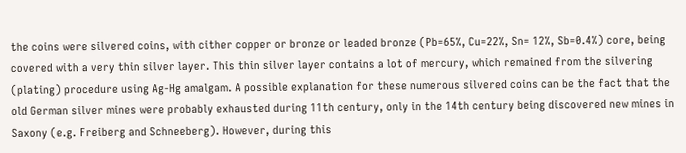the coins were silvered coins, with cither copper or bronze or leaded bronze (Pb=65%, Cu=22%, Sn= 12%, Sb=0.4%) core, being covered with a very thin silver layer. This thin silver layer contains a lot of mercury, which remained from the silvering (plating) procedure using Ag-Hg amalgam. A possible explanation for these numerous silvered coins can be the fact that the old German silver mines were probably exhausted during 11th century, only in the 14th century being discovered new mines in Saxony (e.g. Freiberg and Schneeberg). However, during this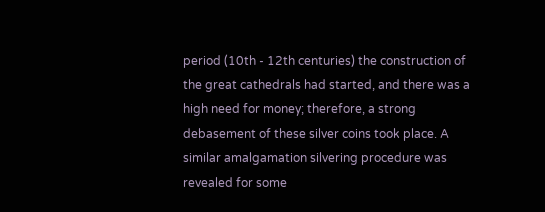period (10th - 12th centuries) the construction of the great cathedrals had started, and there was a high need for money; therefore, a strong debasement of these silver coins took place. A similar amalgamation silvering procedure was revealed for some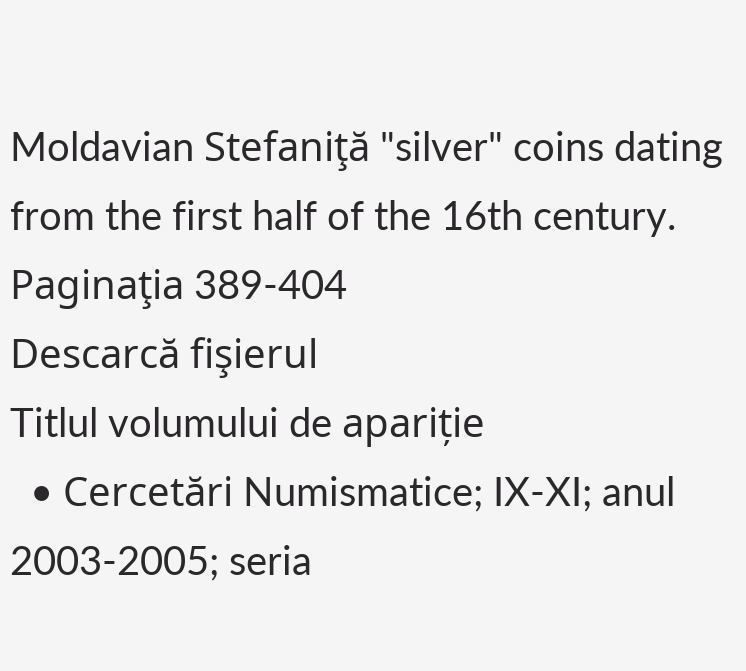Moldavian Stefaniţă "silver" coins dating from the first half of the 16th century.
Paginaţia 389-404
Descarcă fişierul
Titlul volumului de apariție
  • Cercetări Numismatice; IX-XI; anul 2003-2005; seria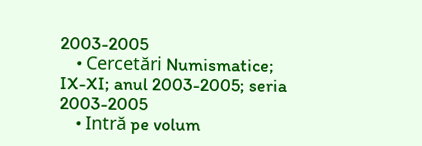2003-2005
    • Cercetări Numismatice; IX-XI; anul 2003-2005; seria 2003-2005
    • Intră pe volum